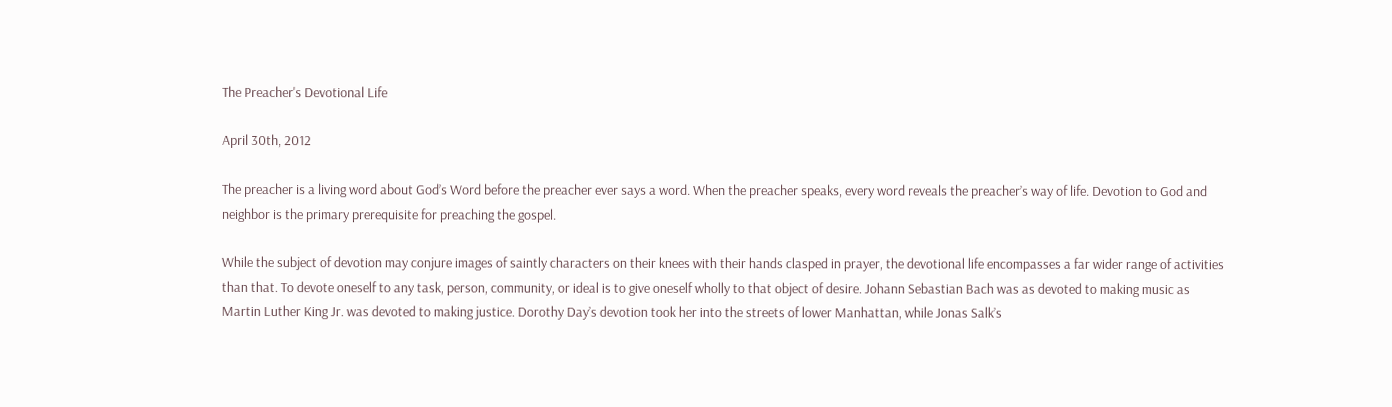The Preacher's Devotional Life

April 30th, 2012

The preacher is a living word about God’s Word before the preacher ever says a word. When the preacher speaks, every word reveals the preacher’s way of life. Devotion to God and neighbor is the primary prerequisite for preaching the gospel.

While the subject of devotion may conjure images of saintly characters on their knees with their hands clasped in prayer, the devotional life encompasses a far wider range of activities than that. To devote oneself to any task, person, community, or ideal is to give oneself wholly to that object of desire. Johann Sebastian Bach was as devoted to making music as Martin Luther King Jr. was devoted to making justice. Dorothy Day’s devotion took her into the streets of lower Manhattan, while Jonas Salk’s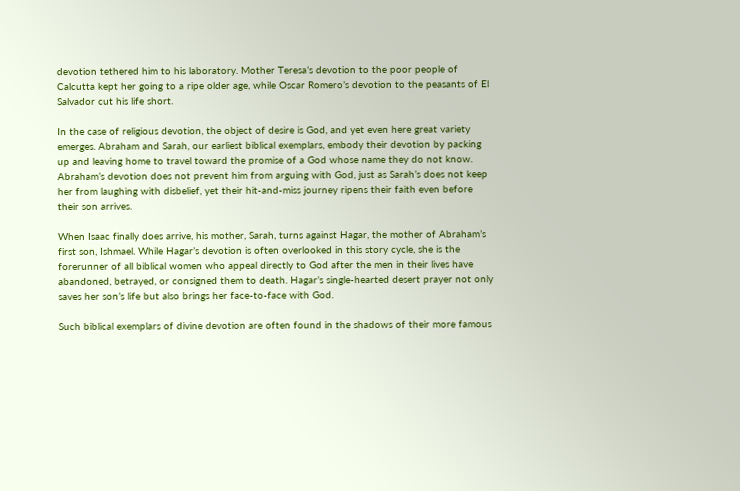devotion tethered him to his laboratory. Mother Teresa’s devotion to the poor people of Calcutta kept her going to a ripe older age, while Oscar Romero’s devotion to the peasants of El Salvador cut his life short.

In the case of religious devotion, the object of desire is God, and yet even here great variety emerges. Abraham and Sarah, our earliest biblical exemplars, embody their devotion by packing up and leaving home to travel toward the promise of a God whose name they do not know. Abraham’s devotion does not prevent him from arguing with God, just as Sarah’s does not keep her from laughing with disbelief, yet their hit-and-miss journey ripens their faith even before their son arrives.

When Isaac finally does arrive, his mother, Sarah, turns against Hagar, the mother of Abraham’s first son, Ishmael. While Hagar’s devotion is often overlooked in this story cycle, she is the forerunner of all biblical women who appeal directly to God after the men in their lives have abandoned, betrayed, or consigned them to death. Hagar’s single-hearted desert prayer not only saves her son’s life but also brings her face-to-face with God.

Such biblical exemplars of divine devotion are often found in the shadows of their more famous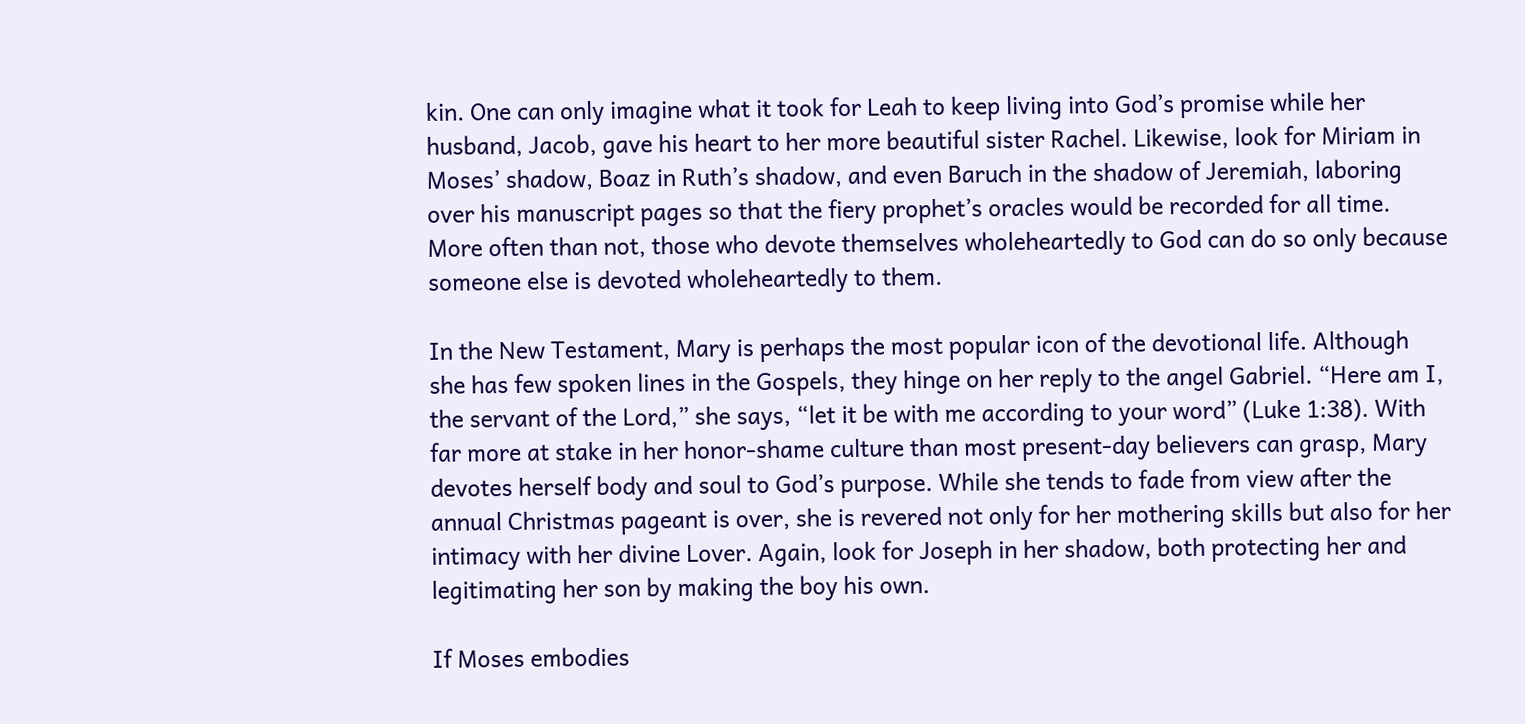kin. One can only imagine what it took for Leah to keep living into God’s promise while her husband, Jacob, gave his heart to her more beautiful sister Rachel. Likewise, look for Miriam in Moses’ shadow, Boaz in Ruth’s shadow, and even Baruch in the shadow of Jeremiah, laboring over his manuscript pages so that the fiery prophet’s oracles would be recorded for all time. More often than not, those who devote themselves wholeheartedly to God can do so only because someone else is devoted wholeheartedly to them.

In the New Testament, Mary is perhaps the most popular icon of the devotional life. Although she has few spoken lines in the Gospels, they hinge on her reply to the angel Gabriel. “Here am I, the servant of the Lord,” she says, “let it be with me according to your word” (Luke 1:38). With far more at stake in her honor-shame culture than most present-day believers can grasp, Mary devotes herself body and soul to God’s purpose. While she tends to fade from view after the annual Christmas pageant is over, she is revered not only for her mothering skills but also for her intimacy with her divine Lover. Again, look for Joseph in her shadow, both protecting her and legitimating her son by making the boy his own.

If Moses embodies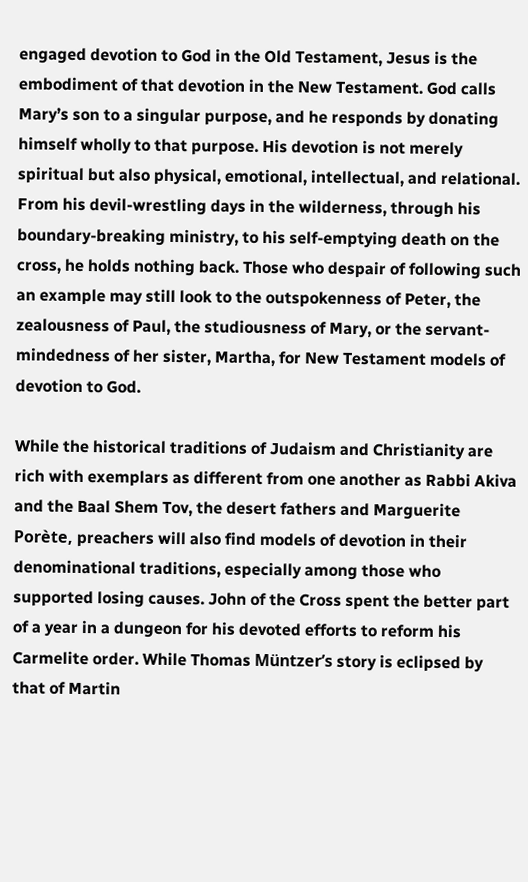engaged devotion to God in the Old Testament, Jesus is the embodiment of that devotion in the New Testament. God calls Mary’s son to a singular purpose, and he responds by donating himself wholly to that purpose. His devotion is not merely spiritual but also physical, emotional, intellectual, and relational. From his devil-wrestling days in the wilderness, through his boundary-breaking ministry, to his self-emptying death on the cross, he holds nothing back. Those who despair of following such an example may still look to the outspokenness of Peter, the zealousness of Paul, the studiousness of Mary, or the servant-mindedness of her sister, Martha, for New Testament models of devotion to God.

While the historical traditions of Judaism and Christianity are rich with exemplars as different from one another as Rabbi Akiva and the Baal Shem Tov, the desert fathers and Marguerite Porète, preachers will also find models of devotion in their denominational traditions, especially among those who supported losing causes. John of the Cross spent the better part of a year in a dungeon for his devoted efforts to reform his Carmelite order. While Thomas Müntzer’s story is eclipsed by that of Martin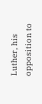Luther, his opposition to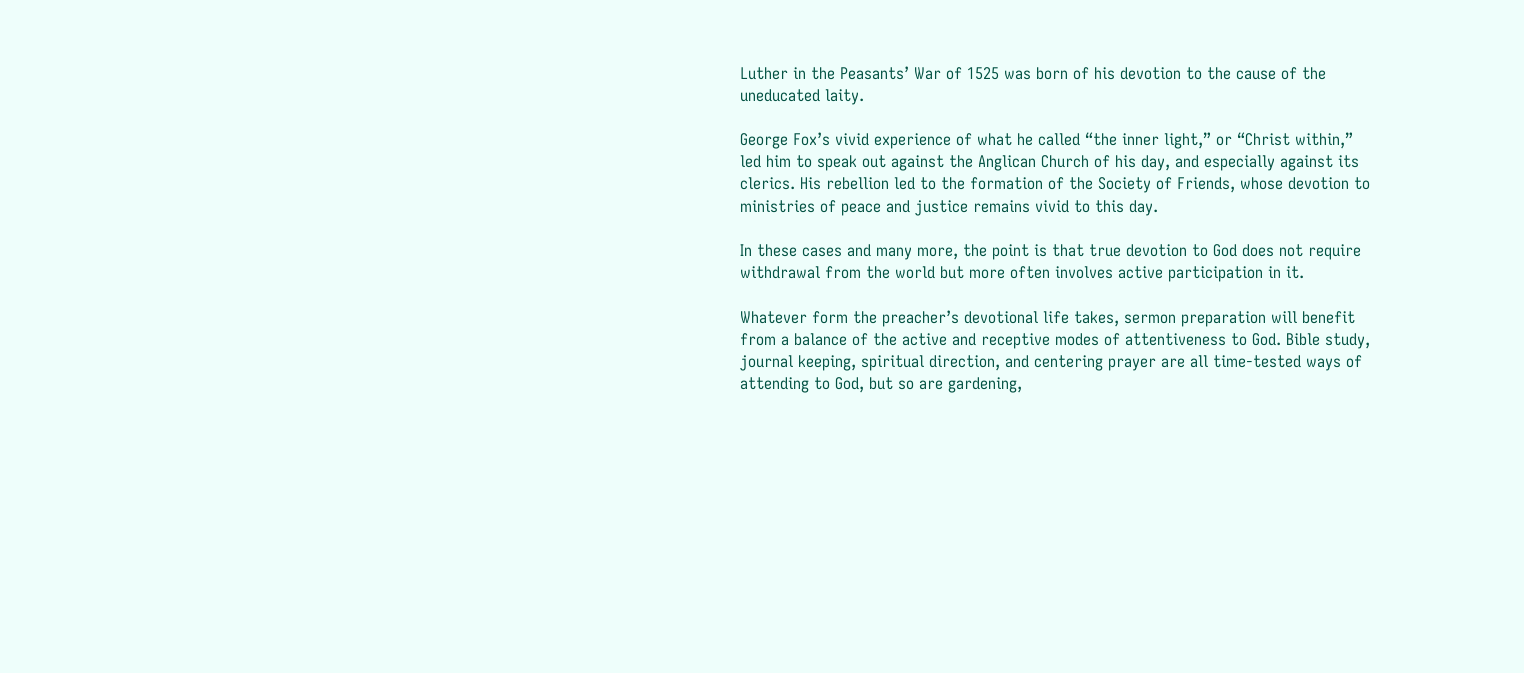Luther in the Peasants’ War of 1525 was born of his devotion to the cause of the uneducated laity.

George Fox’s vivid experience of what he called “the inner light,” or “Christ within,” led him to speak out against the Anglican Church of his day, and especially against its clerics. His rebellion led to the formation of the Society of Friends, whose devotion to ministries of peace and justice remains vivid to this day.

In these cases and many more, the point is that true devotion to God does not require withdrawal from the world but more often involves active participation in it.

Whatever form the preacher’s devotional life takes, sermon preparation will benefit from a balance of the active and receptive modes of attentiveness to God. Bible study, journal keeping, spiritual direction, and centering prayer are all time-tested ways of attending to God, but so are gardening,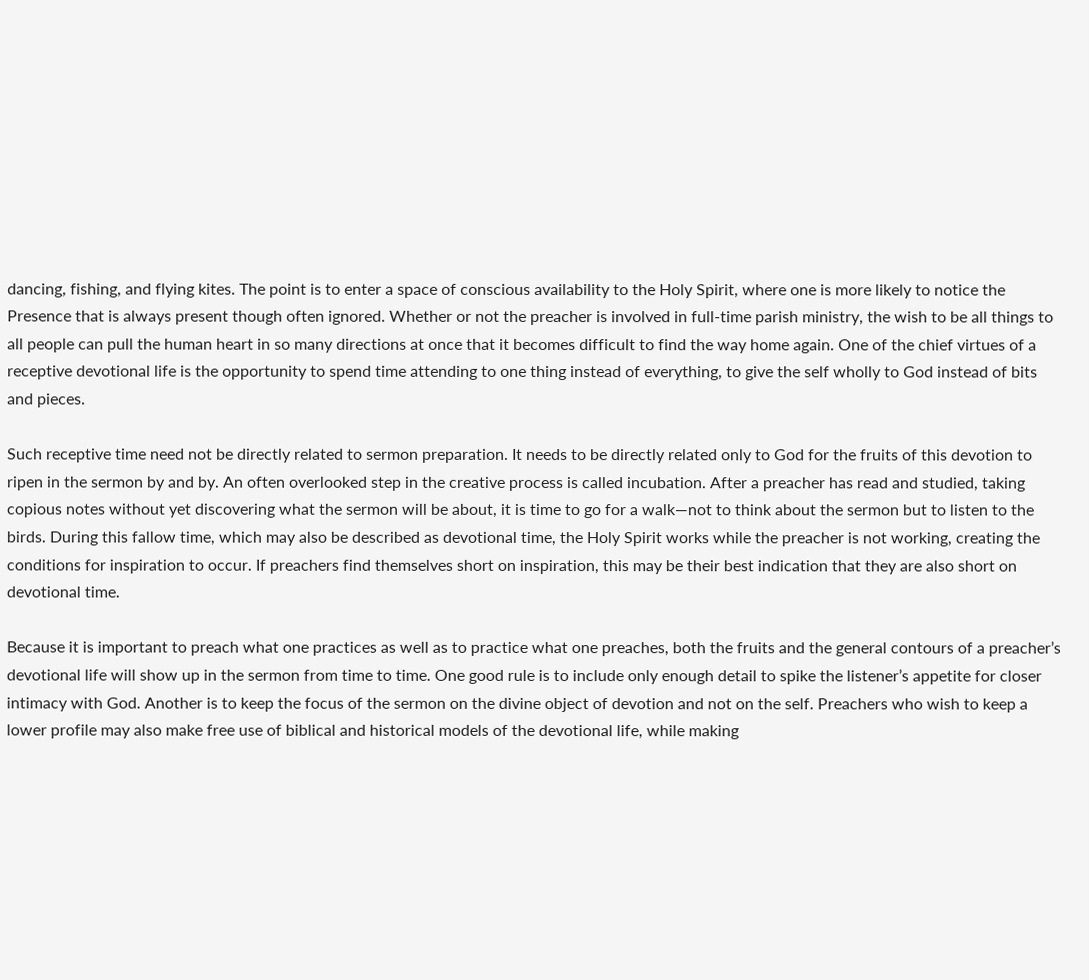dancing, fishing, and flying kites. The point is to enter a space of conscious availability to the Holy Spirit, where one is more likely to notice the Presence that is always present though often ignored. Whether or not the preacher is involved in full-time parish ministry, the wish to be all things to all people can pull the human heart in so many directions at once that it becomes difficult to find the way home again. One of the chief virtues of a receptive devotional life is the opportunity to spend time attending to one thing instead of everything, to give the self wholly to God instead of bits and pieces.

Such receptive time need not be directly related to sermon preparation. It needs to be directly related only to God for the fruits of this devotion to ripen in the sermon by and by. An often overlooked step in the creative process is called incubation. After a preacher has read and studied, taking copious notes without yet discovering what the sermon will be about, it is time to go for a walk—not to think about the sermon but to listen to the birds. During this fallow time, which may also be described as devotional time, the Holy Spirit works while the preacher is not working, creating the conditions for inspiration to occur. If preachers find themselves short on inspiration, this may be their best indication that they are also short on devotional time.

Because it is important to preach what one practices as well as to practice what one preaches, both the fruits and the general contours of a preacher’s devotional life will show up in the sermon from time to time. One good rule is to include only enough detail to spike the listener’s appetite for closer intimacy with God. Another is to keep the focus of the sermon on the divine object of devotion and not on the self. Preachers who wish to keep a lower profile may also make free use of biblical and historical models of the devotional life, while making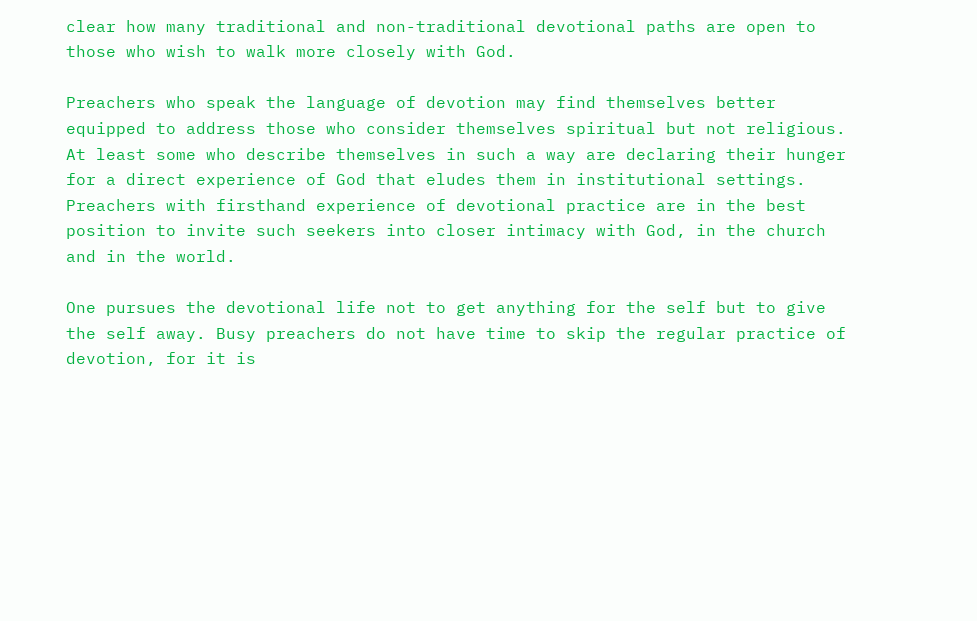clear how many traditional and non-traditional devotional paths are open to those who wish to walk more closely with God.

Preachers who speak the language of devotion may find themselves better equipped to address those who consider themselves spiritual but not religious. At least some who describe themselves in such a way are declaring their hunger for a direct experience of God that eludes them in institutional settings. Preachers with firsthand experience of devotional practice are in the best position to invite such seekers into closer intimacy with God, in the church and in the world.

One pursues the devotional life not to get anything for the self but to give the self away. Busy preachers do not have time to skip the regular practice of devotion, for it is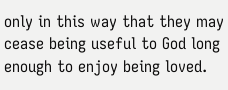only in this way that they may cease being useful to God long enough to enjoy being loved.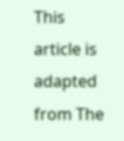This article is adapted from The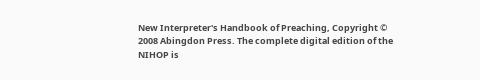New Interpreter's Handbook of Preaching, Copyright © 2008 Abingdon Press. The complete digital edition of the NIHOP is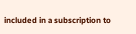included in a subscription to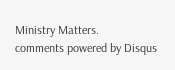Ministry Matters.
comments powered by Disqus